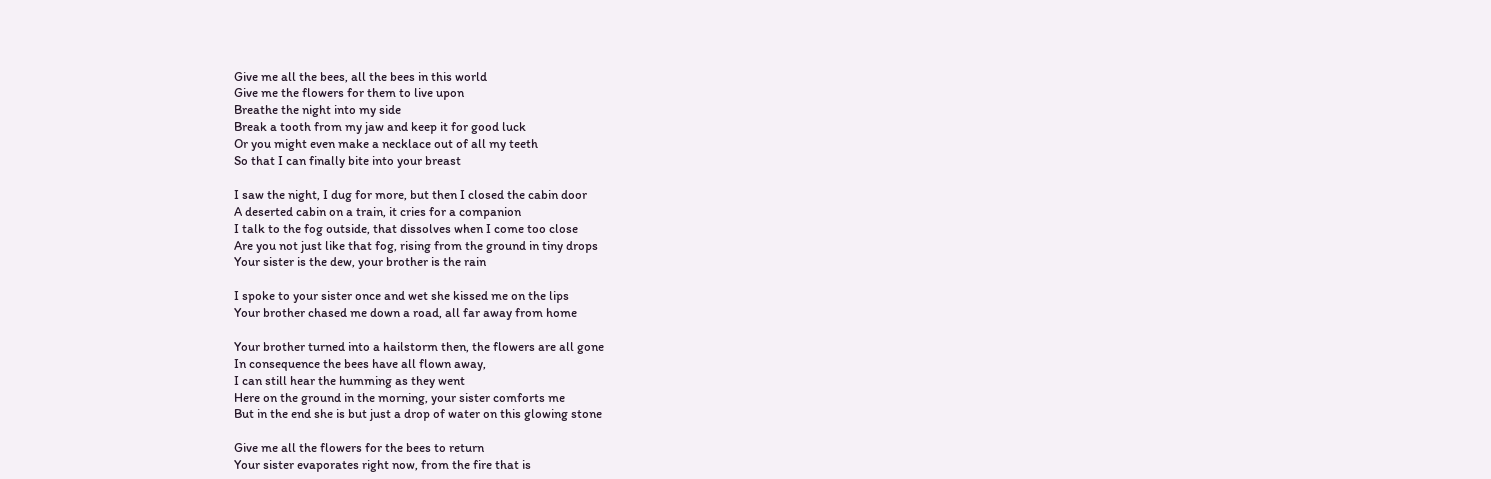Give me all the bees, all the bees in this world
Give me the flowers for them to live upon
Breathe the night into my side
Break a tooth from my jaw and keep it for good luck
Or you might even make a necklace out of all my teeth
So that I can finally bite into your breast

I saw the night, I dug for more, but then I closed the cabin door
A deserted cabin on a train, it cries for a companion
I talk to the fog outside, that dissolves when I come too close
Are you not just like that fog, rising from the ground in tiny drops
Your sister is the dew, your brother is the rain

I spoke to your sister once and wet she kissed me on the lips
Your brother chased me down a road, all far away from home

Your brother turned into a hailstorm then, the flowers are all gone
In consequence the bees have all flown away,
I can still hear the humming as they went
Here on the ground in the morning, your sister comforts me
But in the end she is but just a drop of water on this glowing stone

Give me all the flowers for the bees to return
Your sister evaporates right now, from the fire that is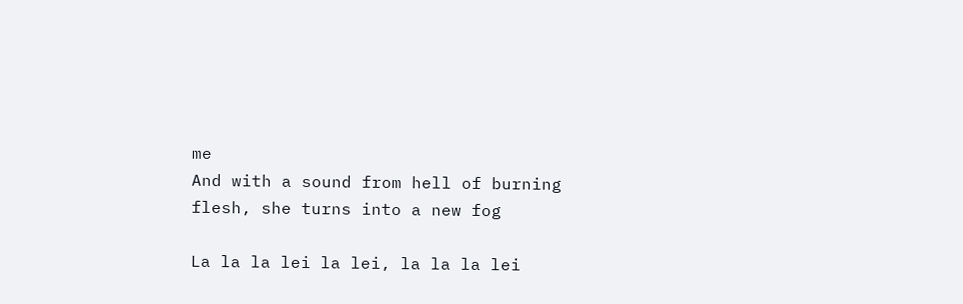me
And with a sound from hell of burning flesh, she turns into a new fog

La la la lei la lei, la la la lei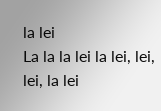la lei
La la la lei la lei, lei, lei, la lei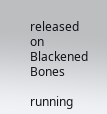released on
Blackened Bones

running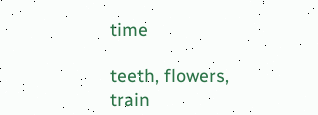time

teeth, flowers, train